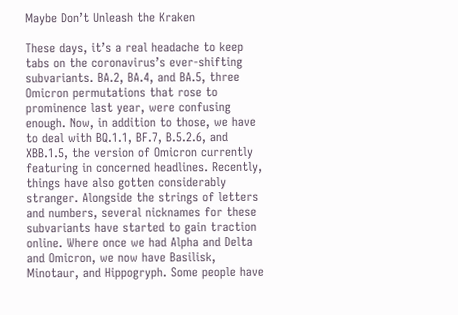Maybe Don’t Unleash the Kraken

These days, it’s a real headache to keep tabs on the coronavirus’s ever-shifting subvariants. BA.2, BA.4, and BA.5, three Omicron permutations that rose to prominence last year, were confusing enough. Now, in addition to those, we have to deal with BQ.1.1, BF.7, B.5.2.6, and XBB.1.5, the version of Omicron currently featuring in concerned headlines. Recently, things have also gotten considerably stranger. Alongside the strings of letters and numbers, several nicknames for these subvariants have started to gain traction online. Where once we had Alpha and Delta and Omicron, we now have Basilisk, Minotaur, and Hippogryph. Some people have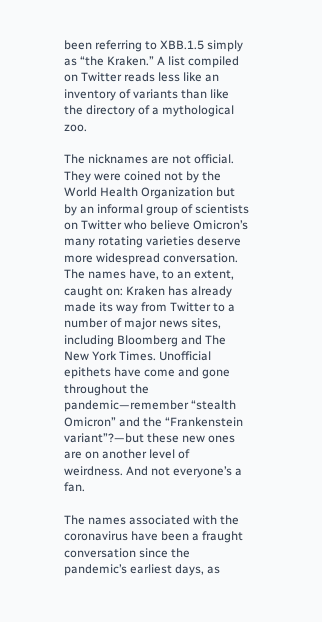been referring to XBB.1.5 simply as “the Kraken.” A list compiled on Twitter reads less like an inventory of variants than like the directory of a mythological zoo.

The nicknames are not official. They were coined not by the World Health Organization but by an informal group of scientists on Twitter who believe Omicron’s many rotating varieties deserve more widespread conversation. The names have, to an extent, caught on: Kraken has already made its way from Twitter to a number of major news sites, including Bloomberg and The New York Times. Unofficial epithets have come and gone throughout the pandemic—remember “stealth Omicron” and the “Frankenstein variant”?—but these new ones are on another level of weirdness. And not everyone’s a fan.

The names associated with the coronavirus have been a fraught conversation since the pandemic’s earliest days, as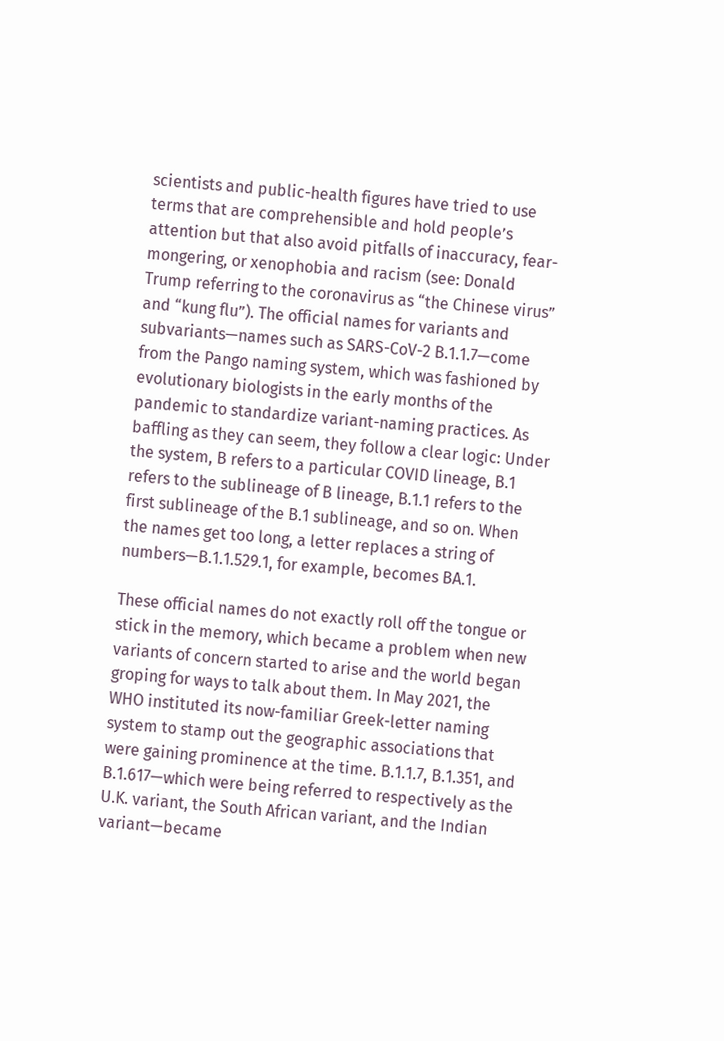scientists and public-health figures have tried to use terms that are comprehensible and hold people’s attention but that also avoid pitfalls of inaccuracy, fear-mongering, or xenophobia and racism (see: Donald Trump referring to the coronavirus as “the Chinese virus” and “kung flu”). The official names for variants and subvariants—names such as SARS-CoV-2 B.1.1.7—come from the Pango naming system, which was fashioned by evolutionary biologists in the early months of the pandemic to standardize variant-naming practices. As baffling as they can seem, they follow a clear logic: Under the system, B refers to a particular COVID lineage, B.1 refers to the sublineage of B lineage, B.1.1 refers to the first sublineage of the B.1 sublineage, and so on. When the names get too long, a letter replaces a string of numbers—B.1.1.529.1, for example, becomes BA.1.

These official names do not exactly roll off the tongue or stick in the memory, which became a problem when new variants of concern started to arise and the world began groping for ways to talk about them. In May 2021, the WHO instituted its now-familiar Greek-letter naming system to stamp out the geographic associations that were gaining prominence at the time. B.1.1.7, B.1.351, and B.1.617—which were being referred to respectively as the U.K. variant, the South African variant, and the Indian variant—became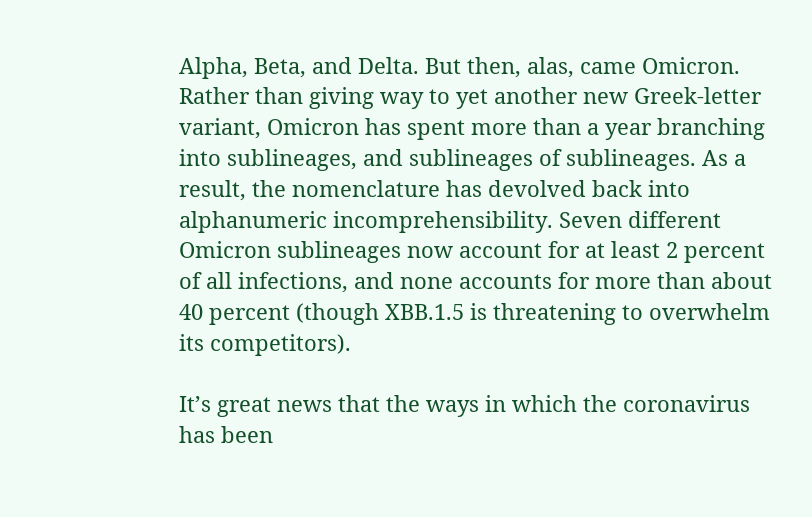Alpha, Beta, and Delta. But then, alas, came Omicron. Rather than giving way to yet another new Greek-letter variant, Omicron has spent more than a year branching into sublineages, and sublineages of sublineages. As a result, the nomenclature has devolved back into alphanumeric incomprehensibility. Seven different Omicron sublineages now account for at least 2 percent of all infections, and none accounts for more than about 40 percent (though XBB.1.5 is threatening to overwhelm its competitors).

It’s great news that the ways in which the coronavirus has been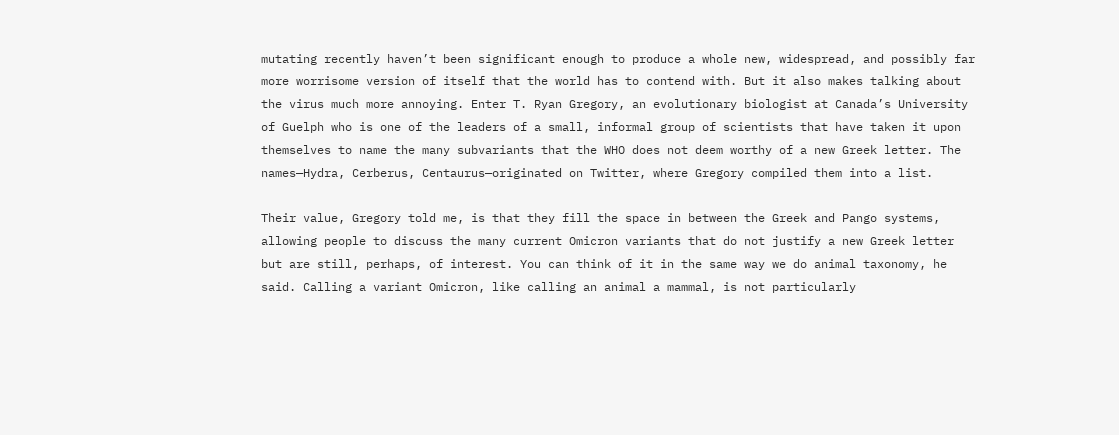mutating recently haven’t been significant enough to produce a whole new, widespread, and possibly far more worrisome version of itself that the world has to contend with. But it also makes talking about the virus much more annoying. Enter T. Ryan Gregory, an evolutionary biologist at Canada’s University of Guelph who is one of the leaders of a small, informal group of scientists that have taken it upon themselves to name the many subvariants that the WHO does not deem worthy of a new Greek letter. The names—Hydra, Cerberus, Centaurus—originated on Twitter, where Gregory compiled them into a list.

Their value, Gregory told me, is that they fill the space in between the Greek and Pango systems, allowing people to discuss the many current Omicron variants that do not justify a new Greek letter but are still, perhaps, of interest. You can think of it in the same way we do animal taxonomy, he said. Calling a variant Omicron, like calling an animal a mammal, is not particularly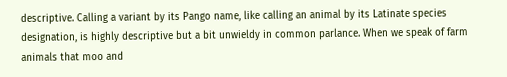descriptive. Calling a variant by its Pango name, like calling an animal by its Latinate species designation, is highly descriptive but a bit unwieldy in common parlance. When we speak of farm animals that moo and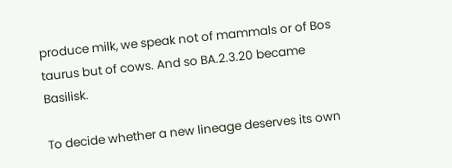produce milk, we speak not of mammals or of Bos taurus but of cows. And so BA.2.3.20 became Basilisk.

To decide whether a new lineage deserves its own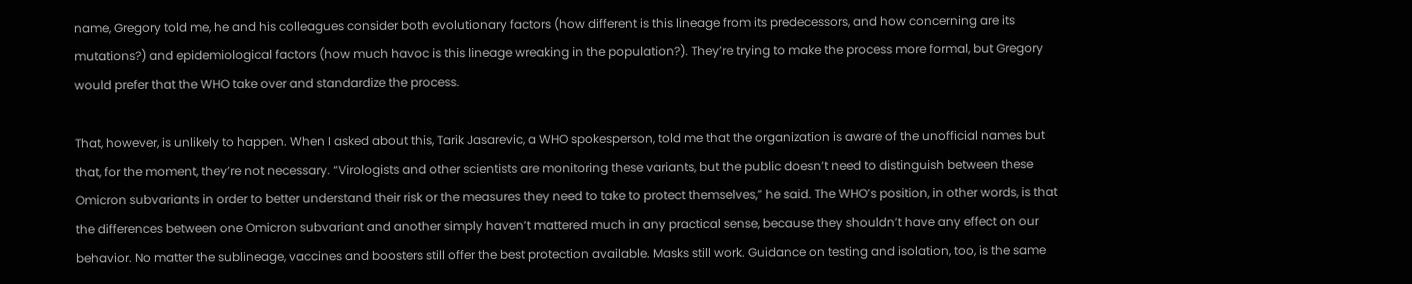name, Gregory told me, he and his colleagues consider both evolutionary factors (how different is this lineage from its predecessors, and how concerning are its mutations?) and epidemiological factors (how much havoc is this lineage wreaking in the population?). They’re trying to make the process more formal, but Gregory would prefer that the WHO take over and standardize the process.

That, however, is unlikely to happen. When I asked about this, Tarik Jasarevic, a WHO spokesperson, told me that the organization is aware of the unofficial names but that, for the moment, they’re not necessary. “Virologists and other scientists are monitoring these variants, but the public doesn’t need to distinguish between these Omicron subvariants in order to better understand their risk or the measures they need to take to protect themselves,” he said. The WHO’s position, in other words, is that the differences between one Omicron subvariant and another simply haven’t mattered much in any practical sense, because they shouldn’t have any effect on our behavior. No matter the sublineage, vaccines and boosters still offer the best protection available. Masks still work. Guidance on testing and isolation, too, is the same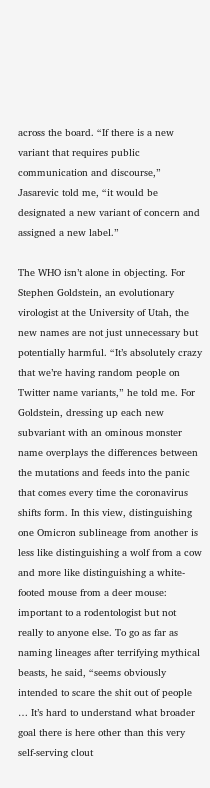across the board. “If there is a new variant that requires public communication and discourse,” Jasarevic told me, “it would be designated a new variant of concern and assigned a new label.”

The WHO isn’t alone in objecting. For Stephen Goldstein, an evolutionary virologist at the University of Utah, the new names are not just unnecessary but potentially harmful. “It’s absolutely crazy that we’re having random people on Twitter name variants,” he told me. For Goldstein, dressing up each new subvariant with an ominous monster name overplays the differences between the mutations and feeds into the panic that comes every time the coronavirus shifts form. In this view, distinguishing one Omicron sublineage from another is less like distinguishing a wolf from a cow and more like distinguishing a white-footed mouse from a deer mouse: important to a rodentologist but not really to anyone else. To go as far as naming lineages after terrifying mythical beasts, he said, “seems obviously intended to scare the shit out of people … It’s hard to understand what broader goal there is here other than this very self-serving clout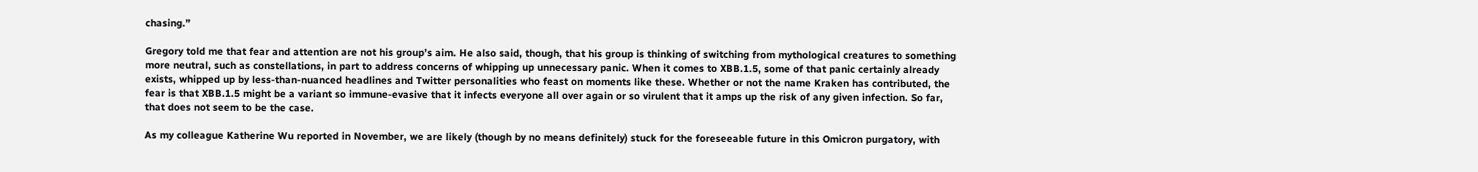chasing.”

Gregory told me that fear and attention are not his group’s aim. He also said, though, that his group is thinking of switching from mythological creatures to something more neutral, such as constellations, in part to address concerns of whipping up unnecessary panic. When it comes to XBB.1.5, some of that panic certainly already exists, whipped up by less-than-nuanced headlines and Twitter personalities who feast on moments like these. Whether or not the name Kraken has contributed, the fear is that XBB.1.5 might be a variant so immune-evasive that it infects everyone all over again or so virulent that it amps up the risk of any given infection. So far, that does not seem to be the case.

As my colleague Katherine Wu reported in November, we are likely (though by no means definitely) stuck for the foreseeable future in this Omicron purgatory, with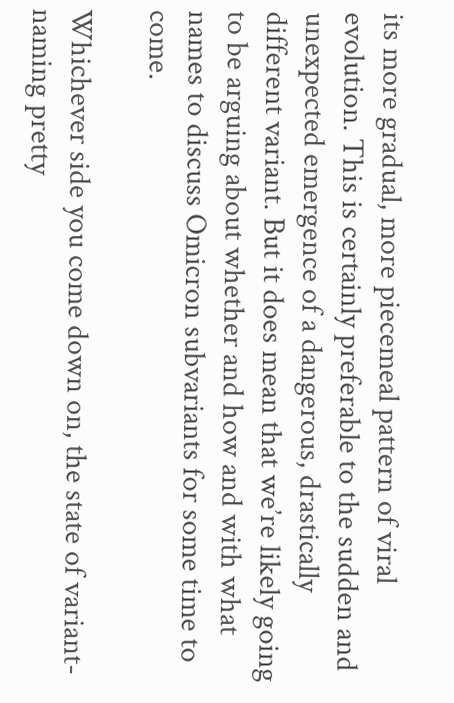its more gradual, more piecemeal pattern of viral evolution. This is certainly preferable to the sudden and unexpected emergence of a dangerous, drastically different variant. But it does mean that we’re likely going to be arguing about whether and how and with what names to discuss Omicron subvariants for some time to come.

Whichever side you come down on, the state of variant-naming pretty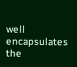well encapsulates the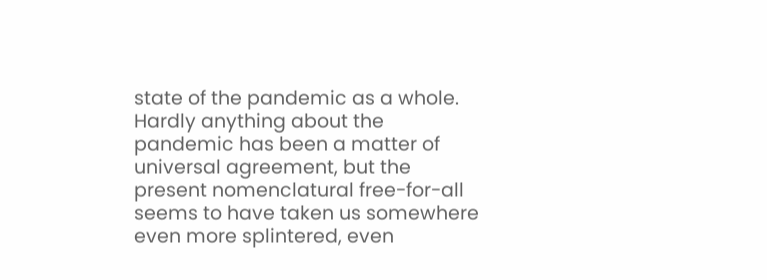state of the pandemic as a whole. Hardly anything about the pandemic has been a matter of universal agreement, but the present nomenclatural free-for-all seems to have taken us somewhere even more splintered, even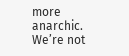more anarchic. We’re not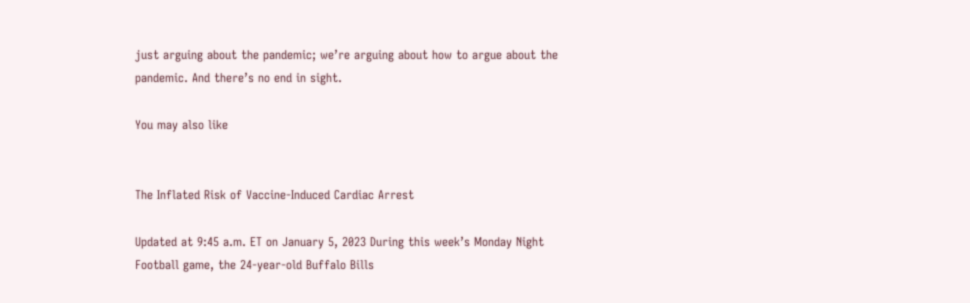just arguing about the pandemic; we’re arguing about how to argue about the pandemic. And there’s no end in sight.

You may also like


The Inflated Risk of Vaccine-Induced Cardiac Arrest

Updated at 9:45 a.m. ET on January 5, 2023 During this week’s Monday Night Football game, the 24-year-old Buffalo Bills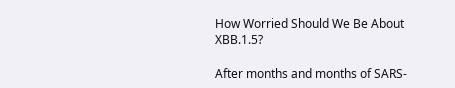How Worried Should We Be About XBB.1.5?

After months and months of SARS-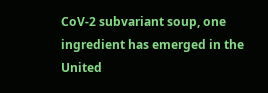CoV-2 subvariant soup, one ingredient has emerged in the United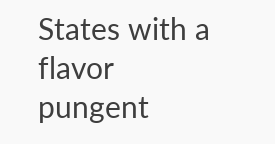States with a flavor pungent